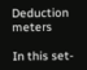Deduction meters

In this set-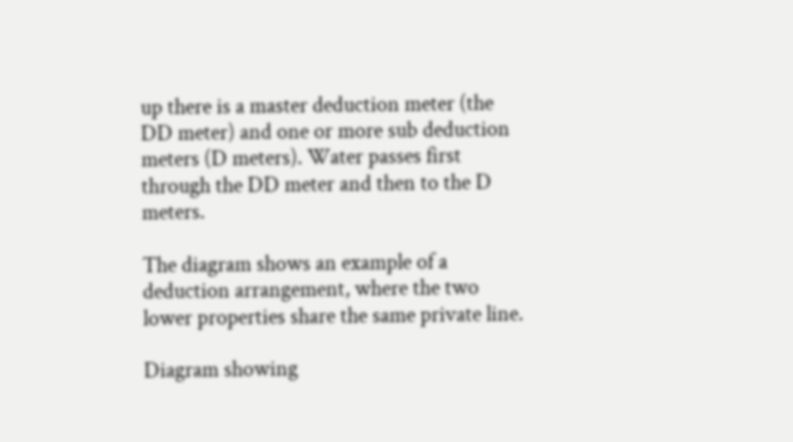up there is a master deduction meter (the DD meter) and one or more sub deduction meters (D meters). Water passes first through the DD meter and then to the D meters.

The diagram shows an example of a deduction arrangement, where the two lower properties share the same private line.

Diagram showing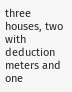three houses, two with deduction meters and one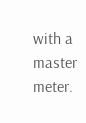with a master meter.